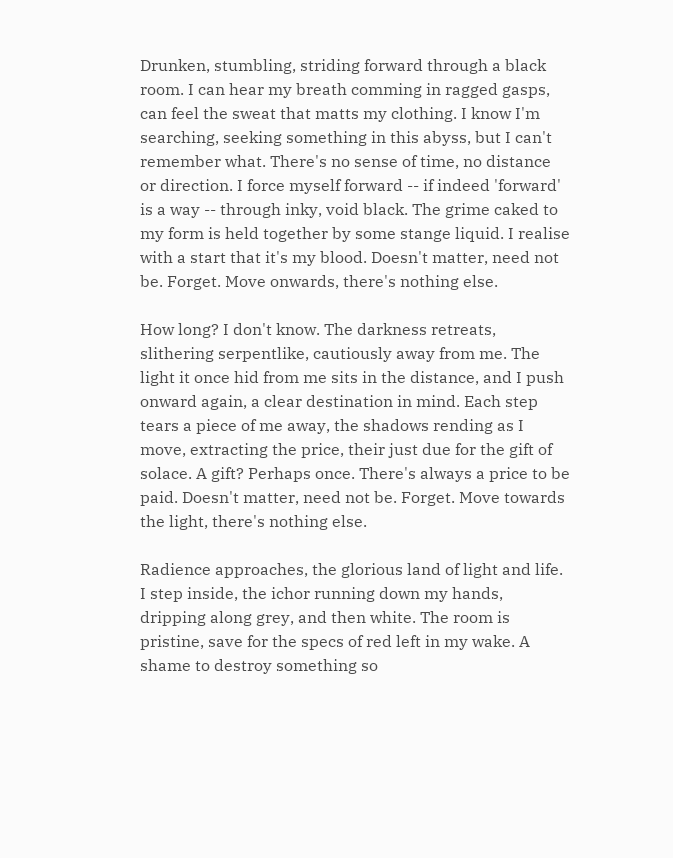Drunken, stumbling, striding forward through a black room. I can hear my breath comming in ragged gasps, can feel the sweat that matts my clothing. I know I'm searching, seeking something in this abyss, but I can't remember what. There's no sense of time, no distance or direction. I force myself forward -- if indeed 'forward' is a way -- through inky, void black. The grime caked to my form is held together by some stange liquid. I realise with a start that it's my blood. Doesn't matter, need not be. Forget. Move onwards, there's nothing else.

How long? I don't know. The darkness retreats, slithering serpentlike, cautiously away from me. The light it once hid from me sits in the distance, and I push onward again, a clear destination in mind. Each step tears a piece of me away, the shadows rending as I move, extracting the price, their just due for the gift of solace. A gift? Perhaps once. There's always a price to be paid. Doesn't matter, need not be. Forget. Move towards the light, there's nothing else.

Radience approaches, the glorious land of light and life. I step inside, the ichor running down my hands, dripping along grey, and then white. The room is pristine, save for the specs of red left in my wake. A shame to destroy something so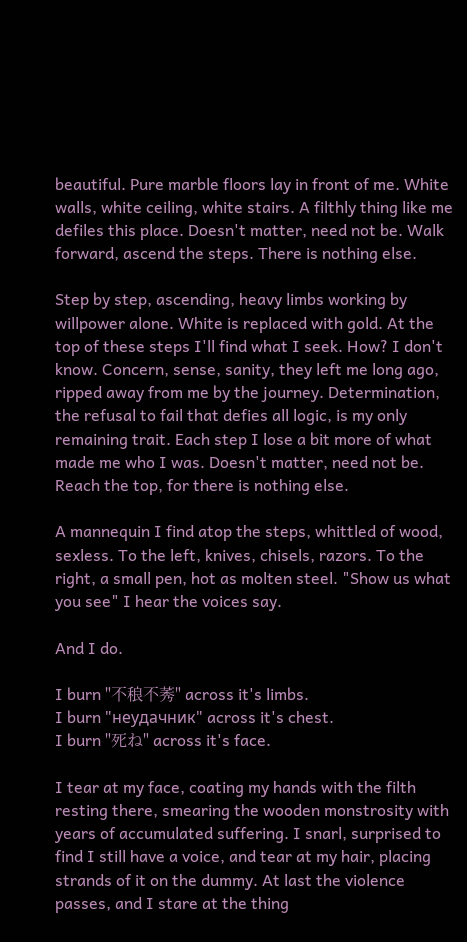beautiful. Pure marble floors lay in front of me. White walls, white ceiling, white stairs. A filthly thing like me defiles this place. Doesn't matter, need not be. Walk forward, ascend the steps. There is nothing else.

Step by step, ascending, heavy limbs working by willpower alone. White is replaced with gold. At the top of these steps I'll find what I seek. How? I don't know. Concern, sense, sanity, they left me long ago, ripped away from me by the journey. Determination, the refusal to fail that defies all logic, is my only remaining trait. Each step I lose a bit more of what made me who I was. Doesn't matter, need not be. Reach the top, for there is nothing else.

A mannequin I find atop the steps, whittled of wood, sexless. To the left, knives, chisels, razors. To the right, a small pen, hot as molten steel. "Show us what you see" I hear the voices say.

And I do.

I burn "不稂不莠" across it's limbs.
I burn "неудачник" across it's chest.
I burn "死ね" across it's face.

I tear at my face, coating my hands with the filth resting there, smearing the wooden monstrosity with years of accumulated suffering. I snarl, surprised to find I still have a voice, and tear at my hair, placing strands of it on the dummy. At last the violence passes, and I stare at the thing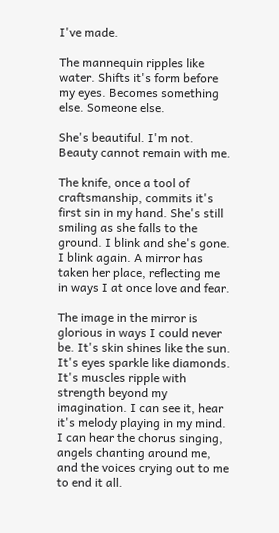I've made.

The mannequin ripples like water. Shifts it's form before my eyes. Becomes something else. Someone else.

She's beautiful. I'm not. Beauty cannot remain with me.

The knife, once a tool of craftsmanship, commits it's first sin in my hand. She's still smiling as she falls to the ground. I blink and she's gone. I blink again. A mirror has taken her place, reflecting me in ways I at once love and fear.

The image in the mirror is glorious in ways I could never be. It's skin shines like the sun. It's eyes sparkle like diamonds. It's muscles ripple with strength beyond my imagination. I can see it, hear it's melody playing in my mind. I can hear the chorus singing, angels chanting around me, and the voices crying out to me to end it all.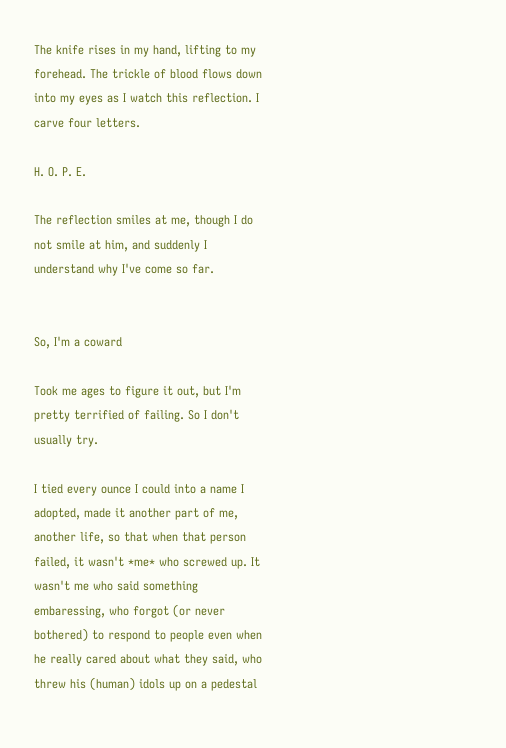The knife rises in my hand, lifting to my forehead. The trickle of blood flows down into my eyes as I watch this reflection. I carve four letters.

H. O. P. E.

The reflection smiles at me, though I do not smile at him, and suddenly I understand why I've come so far.


So, I'm a coward

Took me ages to figure it out, but I'm pretty terrified of failing. So I don't usually try.

I tied every ounce I could into a name I adopted, made it another part of me, another life, so that when that person failed, it wasn't *me* who screwed up. It wasn't me who said something embaressing, who forgot (or never bothered) to respond to people even when he really cared about what they said, who threw his (human) idols up on a pedestal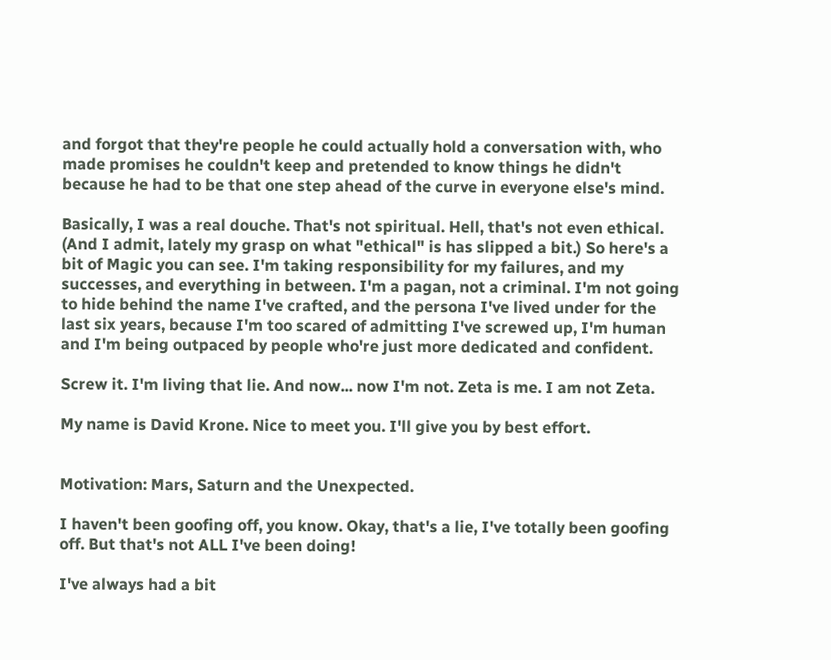and forgot that they're people he could actually hold a conversation with, who made promises he couldn't keep and pretended to know things he didn't because he had to be that one step ahead of the curve in everyone else's mind.

Basically, I was a real douche. That's not spiritual. Hell, that's not even ethical. (And I admit, lately my grasp on what "ethical" is has slipped a bit.) So here's a bit of Magic you can see. I'm taking responsibility for my failures, and my successes, and everything in between. I'm a pagan, not a criminal. I'm not going to hide behind the name I've crafted, and the persona I've lived under for the last six years, because I'm too scared of admitting I've screwed up, I'm human and I'm being outpaced by people who're just more dedicated and confident.

Screw it. I'm living that lie. And now... now I'm not. Zeta is me. I am not Zeta.

My name is David Krone. Nice to meet you. I'll give you by best effort.


Motivation: Mars, Saturn and the Unexpected.

I haven't been goofing off, you know. Okay, that's a lie, I've totally been goofing off. But that's not ALL I've been doing!

I've always had a bit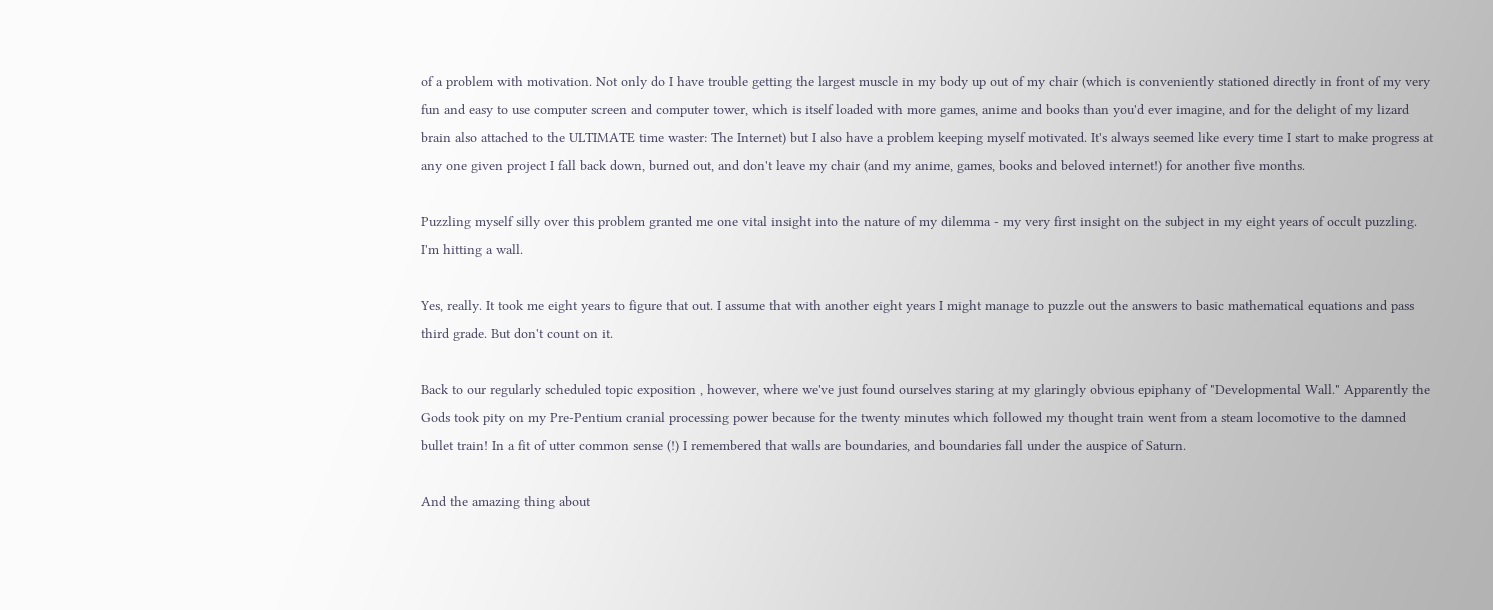of a problem with motivation. Not only do I have trouble getting the largest muscle in my body up out of my chair (which is conveniently stationed directly in front of my very fun and easy to use computer screen and computer tower, which is itself loaded with more games, anime and books than you'd ever imagine, and for the delight of my lizard brain also attached to the ULTIMATE time waster: The Internet) but I also have a problem keeping myself motivated. It's always seemed like every time I start to make progress at any one given project I fall back down, burned out, and don't leave my chair (and my anime, games, books and beloved internet!) for another five months.

Puzzling myself silly over this problem granted me one vital insight into the nature of my dilemma - my very first insight on the subject in my eight years of occult puzzling. I'm hitting a wall.

Yes, really. It took me eight years to figure that out. I assume that with another eight years I might manage to puzzle out the answers to basic mathematical equations and pass third grade. But don't count on it.

Back to our regularly scheduled topic exposition , however, where we've just found ourselves staring at my glaringly obvious epiphany of "Developmental Wall." Apparently the Gods took pity on my Pre-Pentium cranial processing power because for the twenty minutes which followed my thought train went from a steam locomotive to the damned bullet train! In a fit of utter common sense (!) I remembered that walls are boundaries, and boundaries fall under the auspice of Saturn.

And the amazing thing about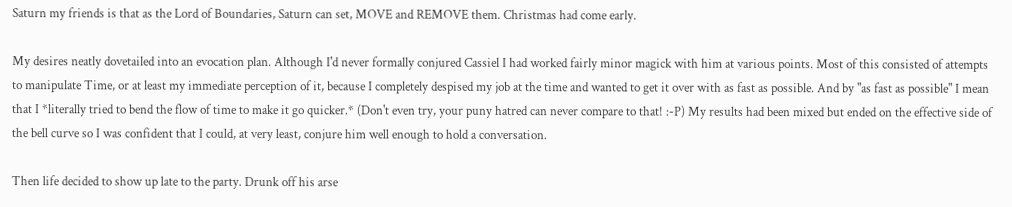Saturn my friends is that as the Lord of Boundaries, Saturn can set, MOVE and REMOVE them. Christmas had come early.

My desires neatly dovetailed into an evocation plan. Although I'd never formally conjured Cassiel I had worked fairly minor magick with him at various points. Most of this consisted of attempts to manipulate Time, or at least my immediate perception of it, because I completely despised my job at the time and wanted to get it over with as fast as possible. And by "as fast as possible" I mean that I *literally tried to bend the flow of time to make it go quicker.* (Don't even try, your puny hatred can never compare to that! :-P) My results had been mixed but ended on the effective side of the bell curve so I was confident that I could, at very least, conjure him well enough to hold a conversation.

Then life decided to show up late to the party. Drunk off his arse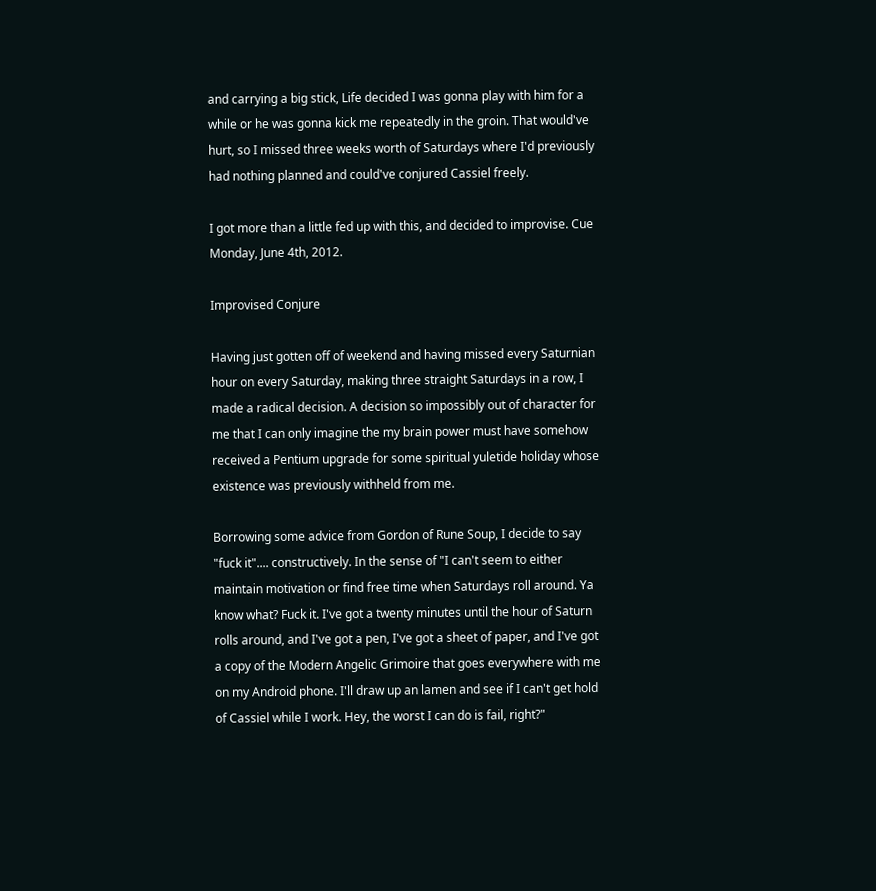and carrying a big stick, Life decided I was gonna play with him for a while or he was gonna kick me repeatedly in the groin. That would've hurt, so I missed three weeks worth of Saturdays where I'd previously had nothing planned and could've conjured Cassiel freely.

I got more than a little fed up with this, and decided to improvise. Cue Monday, June 4th, 2012.

Improvised Conjure

Having just gotten off of weekend and having missed every Saturnian hour on every Saturday, making three straight Saturdays in a row, I made a radical decision. A decision so impossibly out of character for me that I can only imagine the my brain power must have somehow received a Pentium upgrade for some spiritual yuletide holiday whose existence was previously withheld from me.

Borrowing some advice from Gordon of Rune Soup, I decide to say "fuck it".... constructively. In the sense of "I can't seem to either maintain motivation or find free time when Saturdays roll around. Ya know what? Fuck it. I've got a twenty minutes until the hour of Saturn rolls around, and I've got a pen, I've got a sheet of paper, and I've got a copy of the Modern Angelic Grimoire that goes everywhere with me on my Android phone. I'll draw up an lamen and see if I can't get hold of Cassiel while I work. Hey, the worst I can do is fail, right?"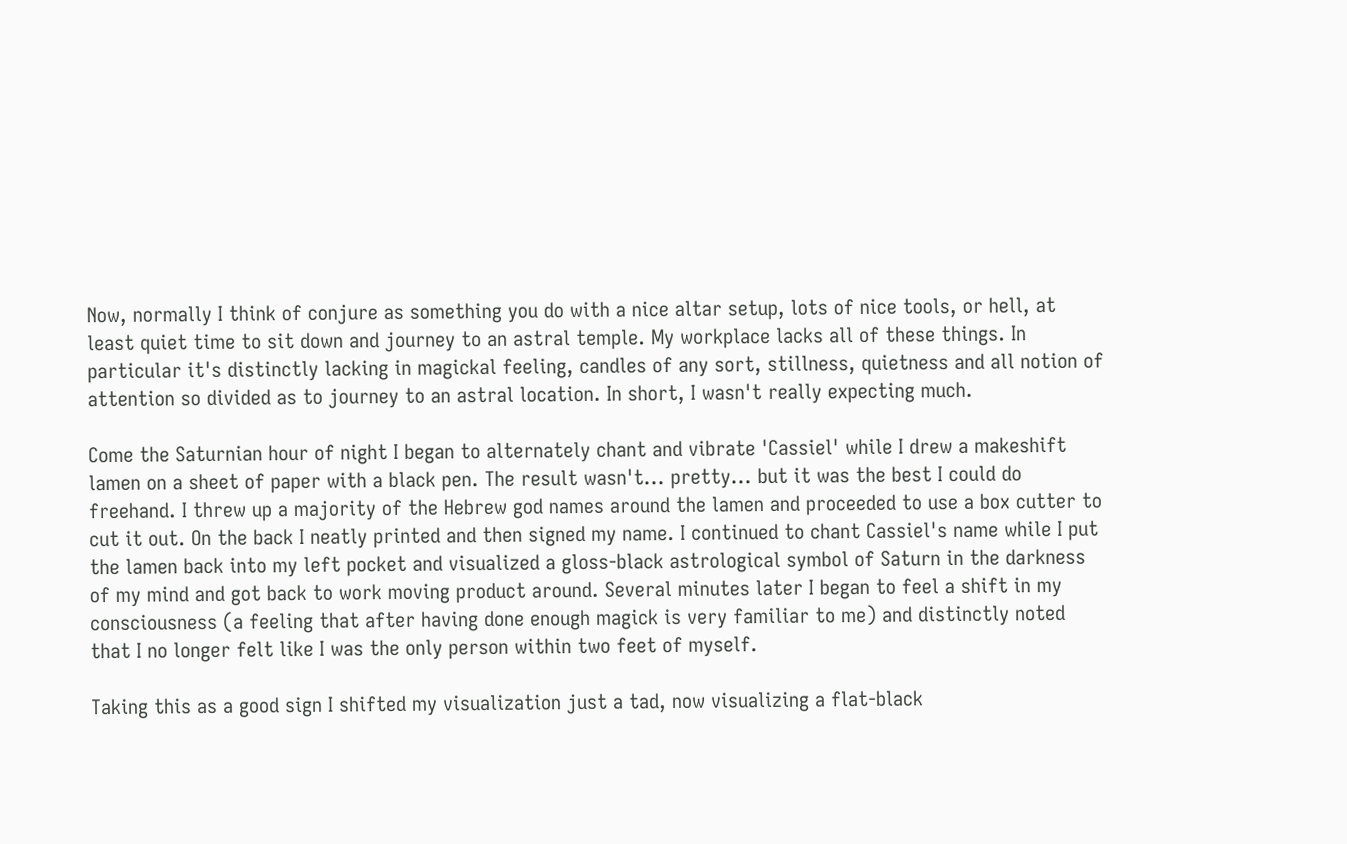Now, normally I think of conjure as something you do with a nice altar setup, lots of nice tools, or hell, at least quiet time to sit down and journey to an astral temple. My workplace lacks all of these things. In particular it's distinctly lacking in magickal feeling, candles of any sort, stillness, quietness and all notion of attention so divided as to journey to an astral location. In short, I wasn't really expecting much.

Come the Saturnian hour of night I began to alternately chant and vibrate 'Cassiel' while I drew a makeshift lamen on a sheet of paper with a black pen. The result wasn't... pretty... but it was the best I could do freehand. I threw up a majority of the Hebrew god names around the lamen and proceeded to use a box cutter to cut it out. On the back I neatly printed and then signed my name. I continued to chant Cassiel's name while I put the lamen back into my left pocket and visualized a gloss-black astrological symbol of Saturn in the darkness of my mind and got back to work moving product around. Several minutes later I began to feel a shift in my consciousness (a feeling that after having done enough magick is very familiar to me) and distinctly noted that I no longer felt like I was the only person within two feet of myself.

Taking this as a good sign I shifted my visualization just a tad, now visualizing a flat-black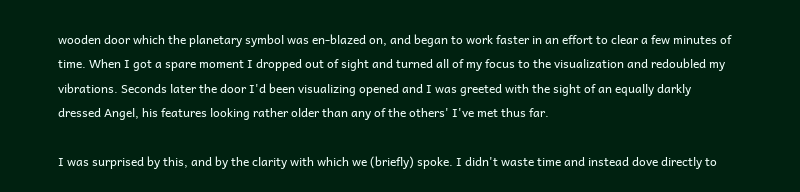wooden door which the planetary symbol was en-blazed on, and began to work faster in an effort to clear a few minutes of time. When I got a spare moment I dropped out of sight and turned all of my focus to the visualization and redoubled my vibrations. Seconds later the door I'd been visualizing opened and I was greeted with the sight of an equally darkly dressed Angel, his features looking rather older than any of the others' I've met thus far.

I was surprised by this, and by the clarity with which we (briefly) spoke. I didn't waste time and instead dove directly to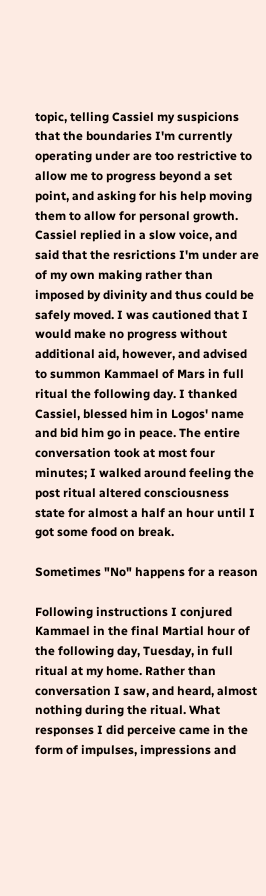topic, telling Cassiel my suspicions that the boundaries I'm currently operating under are too restrictive to allow me to progress beyond a set point, and asking for his help moving them to allow for personal growth. Cassiel replied in a slow voice, and said that the resrictions I'm under are of my own making rather than imposed by divinity and thus could be safely moved. I was cautioned that I would make no progress without additional aid, however, and advised to summon Kammael of Mars in full ritual the following day. I thanked Cassiel, blessed him in Logos' name and bid him go in peace. The entire conversation took at most four minutes; I walked around feeling the post ritual altered consciousness state for almost a half an hour until I got some food on break.

Sometimes "No" happens for a reason

Following instructions I conjured Kammael in the final Martial hour of the following day, Tuesday, in full ritual at my home. Rather than conversation I saw, and heard, almost nothing during the ritual. What responses I did perceive came in the form of impulses, impressions and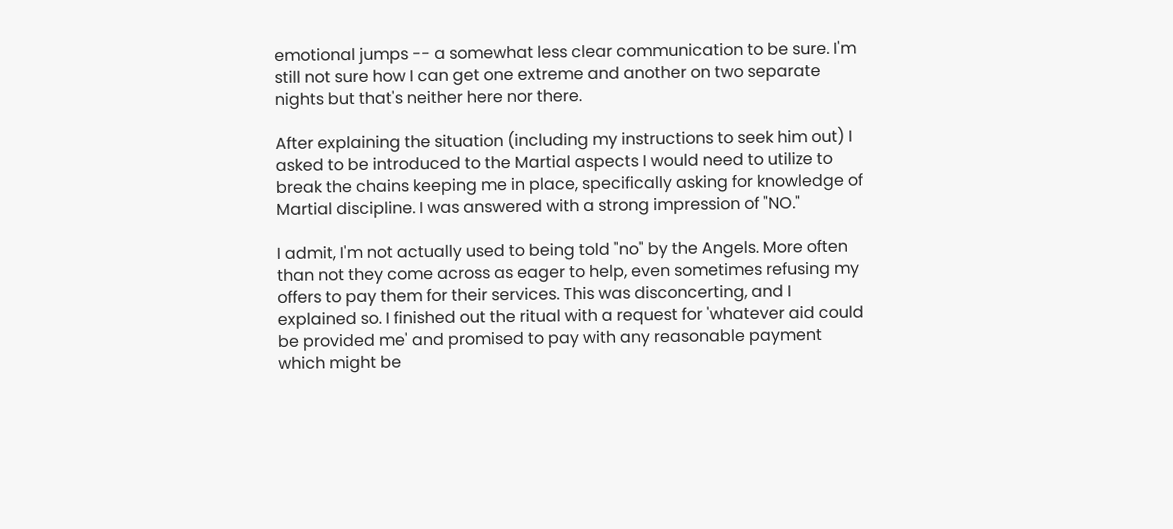emotional jumps -- a somewhat less clear communication to be sure. I'm still not sure how I can get one extreme and another on two separate nights but that's neither here nor there.

After explaining the situation (including my instructions to seek him out) I asked to be introduced to the Martial aspects I would need to utilize to break the chains keeping me in place, specifically asking for knowledge of Martial discipline. I was answered with a strong impression of "NO."

I admit, I'm not actually used to being told "no" by the Angels. More often than not they come across as eager to help, even sometimes refusing my offers to pay them for their services. This was disconcerting, and I explained so. I finished out the ritual with a request for 'whatever aid could be provided me' and promised to pay with any reasonable payment which might be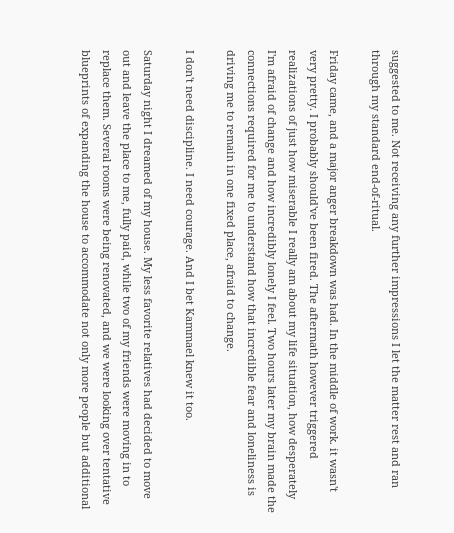suggested to me. Not receiving any further impressions I let the matter rest and ran through my standard end-of-ritual.

Friday came, and a major anger breakdown was had. In the middle of work. it wasn't very pretty. I probably should've been fired. The aftermath however triggered realizations of just how miserable I really am about my life situation, how desperately I'm afraid of change and how incredibly lonely I feel. Two hours later my brain made the connections required for me to understand how that incredible fear and loneliness is driving me to remain in one fixed place, afraid to change.

I don't need discipline. I need courage. And I bet Kammael knew it too.

Saturday night I dreamed of my house. My less favorite relatives had decided to move out and leave the place to me, fully paid, while two of my friends were moving in to replace them. Several rooms were being renovated, and we were looking over tentative blueprints of expanding the house to accommodate not only more people but additional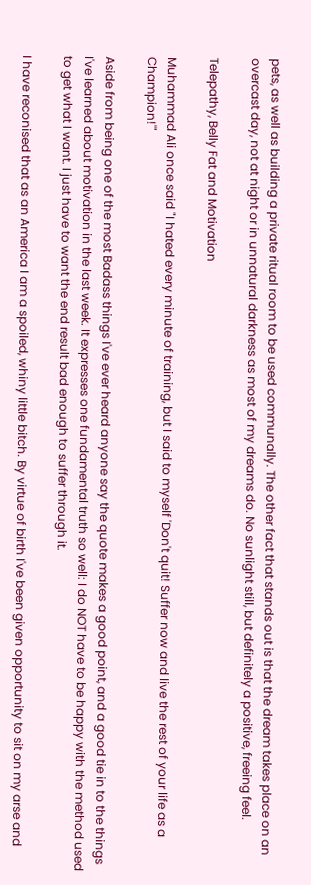pets, as well as building a private ritual room to be used communally. The other fact that stands out is that the dream takes place on an overcast day, not at night or in unnatural darkness as most of my dreams do. No sunlight still, but definitely a positive, freeing feel.

Telepathy, Belly Fat and Motivation

Muhammad Ali once said "I hated every minute of training, but I said to myself 'Don't quit! Suffer now and live the rest of your life as a Champion!'"

Aside from being one of the most Badass things I've ever heard anyone say the quote makes a good point, and a good tie in to the things I've learned about motivation in the last week. It expresses one fundamental truth so well: I do NOT have to be happy with the method used to get what I want. I just have to want the end result bad enough to suffer through it.

I have reconised that as an America I am a spoiled, whiny little bitch. By virtue of birth I've been given opportunity to sit on my arse and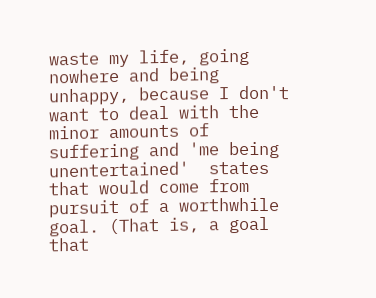waste my life, going nowhere and being unhappy, because I don't want to deal with the minor amounts of suffering and 'me being unentertained'  states that would come from pursuit of a worthwhile goal. (That is, a goal that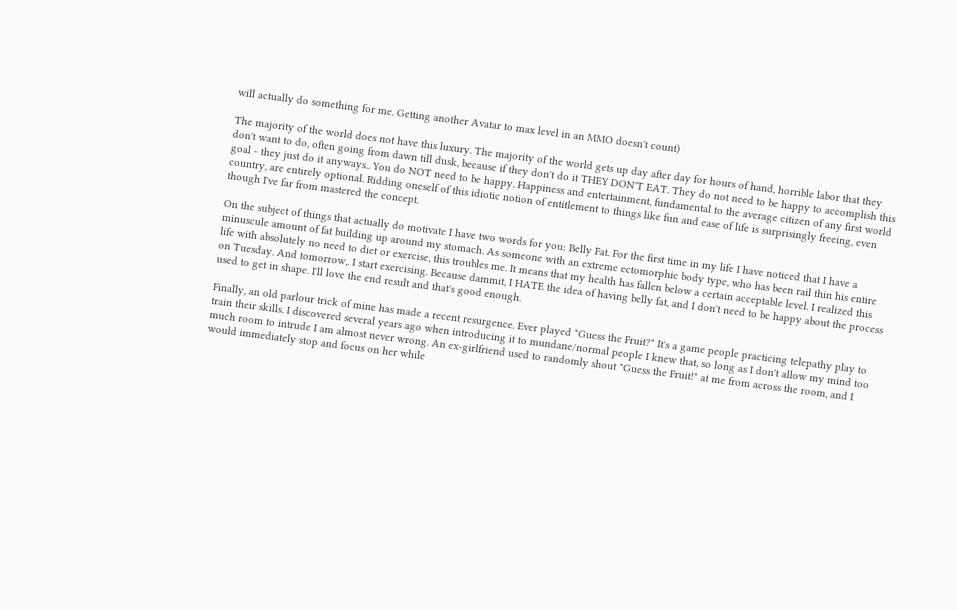will actually do something for me. Getting another Avatar to max level in an MMO doesn't count)

The majority of the world does not have this luxury. The majority of the world gets up day after day for hours of hand, horrible labor that they don't want to do, often going from dawn till dusk, because if they don't do it THEY DON'T EAT. They do not need to be happy to accomplish this goal - they just do it anyways.. You do NOT need to be happy. Happiness and entertainment, fundamental to the average citizen of any first world country, are entirely optional. Ridding oneself of this idiotic notion of entitlement to things like fun and ease of life is surprisingly freeing, even though I've far from mastered the concept.

On the subject of things that actually do motivate I have two words for you: Belly Fat. For the first time in my life I have noticed that I have a minuscule amount of fat building up around my stomach. As someone with an extreme ectomorphic body type, who has been rail thin his entire life with absolutely no need to diet or exercise, this troubles me. It means that my health has fallen below a certain acceptable level. I realized this on Tuesday. And tomorrow,. I start exercising. Because dammit, I HATE the idea of having belly fat, and I don't need to be happy about the process used to get in shape. I'll love the end result and that's good enough.

Finally, an old parlour trick of mine has made a recent resurgence. Ever played "Guess the Fruit?" It's a game people practicing telepathy play to train their skills. I discovered several years ago when introducing it to mundane/normal people I knew that, so long as I don't allow my mind too much room to intrude I am almost never wrong. An ex-girlfriend used to randomly shout "Guess the Fruit!" at me from across the room, and I would immediately stop and focus on her while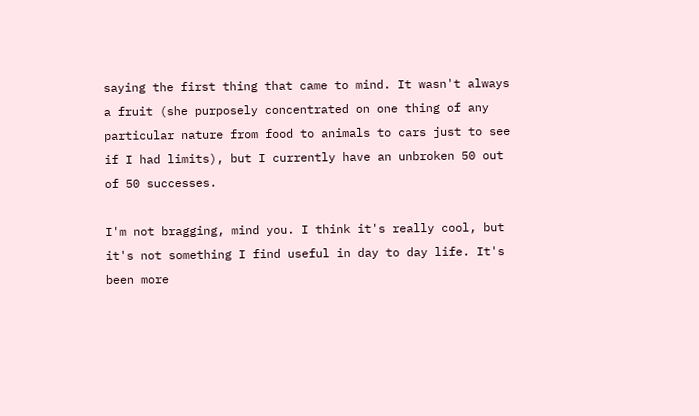saying the first thing that came to mind. It wasn't always a fruit (she purposely concentrated on one thing of any particular nature from food to animals to cars just to see if I had limits), but I currently have an unbroken 50 out of 50 successes.

I'm not bragging, mind you. I think it's really cool, but it's not something I find useful in day to day life. It's been more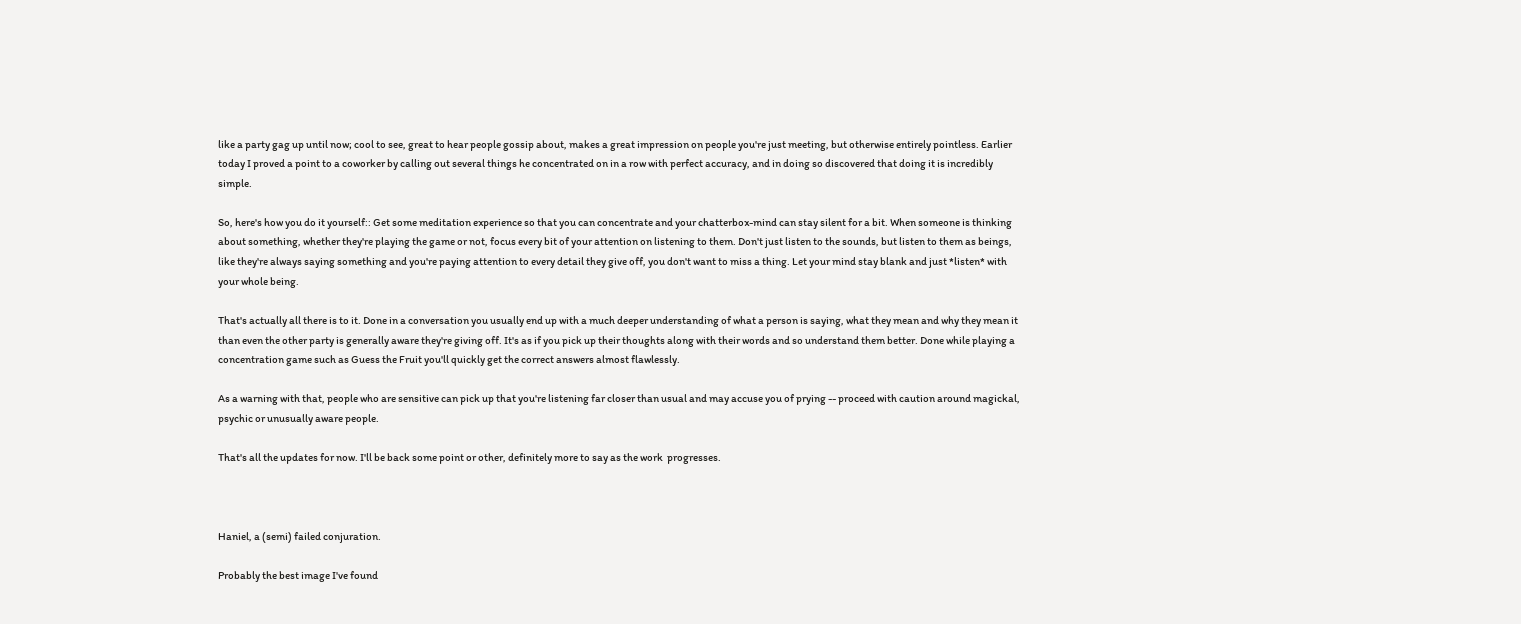like a party gag up until now; cool to see, great to hear people gossip about, makes a great impression on people you're just meeting, but otherwise entirely pointless. Earlier today I proved a point to a coworker by calling out several things he concentrated on in a row with perfect accuracy, and in doing so discovered that doing it is incredibly simple.

So, here's how you do it yourself:: Get some meditation experience so that you can concentrate and your chatterbox-mind can stay silent for a bit. When someone is thinking about something, whether they're playing the game or not, focus every bit of your attention on listening to them. Don't just listen to the sounds, but listen to them as beings, like they're always saying something and you're paying attention to every detail they give off, you don't want to miss a thing. Let your mind stay blank and just *listen* with your whole being.

That's actually all there is to it. Done in a conversation you usually end up with a much deeper understanding of what a person is saying, what they mean and why they mean it than even the other party is generally aware they're giving off. It's as if you pick up their thoughts along with their words and so understand them better. Done while playing a concentration game such as Guess the Fruit you'll quickly get the correct answers almost flawlessly.

As a warning with that, people who are sensitive can pick up that you're listening far closer than usual and may accuse you of prying -- proceed with caution around magickal, psychic or unusually aware people.

That's all the updates for now. I'll be back some point or other, definitely more to say as the work  progresses.



Haniel, a (semi) failed conjuration.

Probably the best image I've found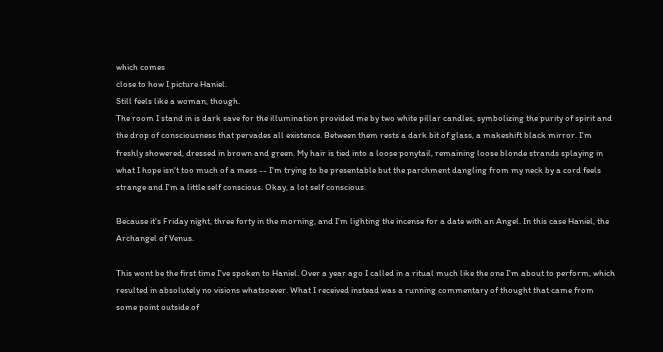which comes
close to how I picture Haniel.
Still feels like a woman, though.
The room I stand in is dark save for the illumination provided me by two white pillar candles, symbolizing the purity of spirit and the drop of consciousness that pervades all existence. Between them rests a dark bit of glass, a makeshift black mirror. I'm freshly showered, dressed in brown and green. My hair is tied into a loose ponytail, remaining loose blonde strands splaying in what I hope isn't too much of a mess -- I'm trying to be presentable but the parchment dangling from my neck by a cord feels strange and I'm a little self conscious. Okay, a lot self conscious.

Because it's Friday night, three forty in the morning, and I'm lighting the incense for a date with an Angel. In this case Haniel, the Archangel of Venus.

This wont be the first time I've spoken to Haniel. Over a year ago I called in a ritual much like the one I'm about to perform, which resulted in absolutely no visions whatsoever. What I received instead was a running commentary of thought that came from some point outside of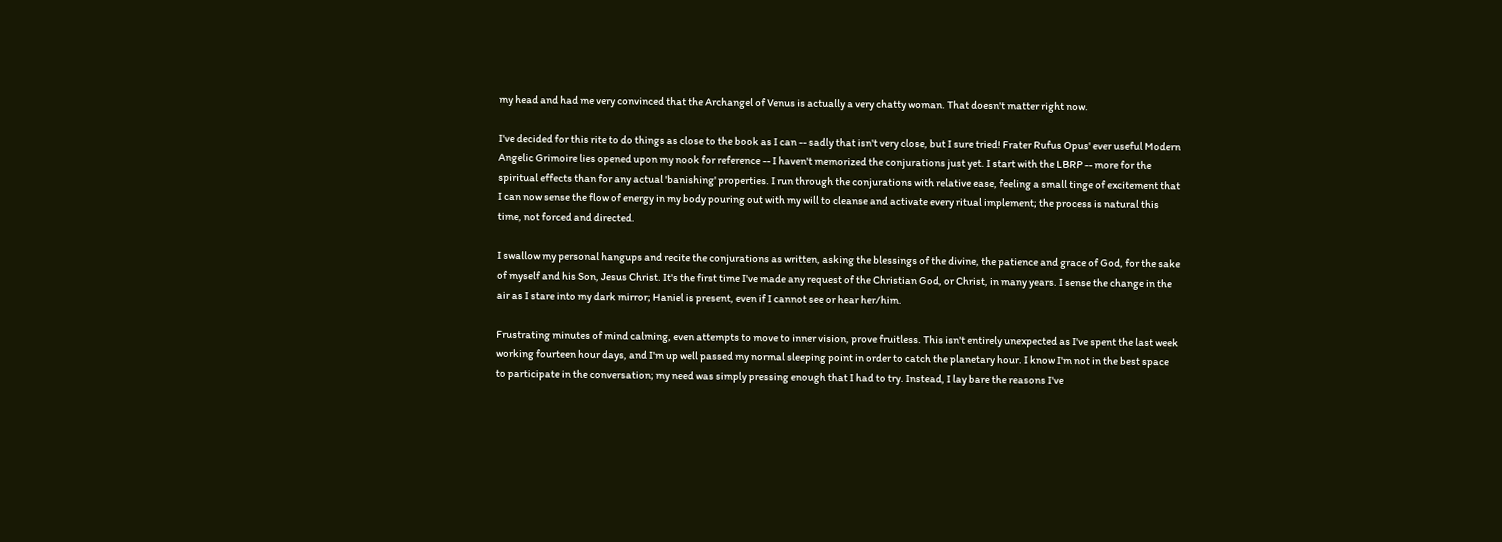my head and had me very convinced that the Archangel of Venus is actually a very chatty woman. That doesn't matter right now.

I've decided for this rite to do things as close to the book as I can -- sadly that isn't very close, but I sure tried! Frater Rufus Opus' ever useful Modern Angelic Grimoire lies opened upon my nook for reference -- I haven't memorized the conjurations just yet. I start with the LBRP -- more for the spiritual effects than for any actual 'banishing' properties. I run through the conjurations with relative ease, feeling a small tinge of excitement that I can now sense the flow of energy in my body pouring out with my will to cleanse and activate every ritual implement; the process is natural this time, not forced and directed.

I swallow my personal hangups and recite the conjurations as written, asking the blessings of the divine, the patience and grace of God, for the sake of myself and his Son, Jesus Christ. It's the first time I've made any request of the Christian God, or Christ, in many years. I sense the change in the air as I stare into my dark mirror; Haniel is present, even if I cannot see or hear her/him.

Frustrating minutes of mind calming, even attempts to move to inner vision, prove fruitless. This isn't entirely unexpected as I've spent the last week working fourteen hour days, and I'm up well passed my normal sleeping point in order to catch the planetary hour. I know I'm not in the best space to participate in the conversation; my need was simply pressing enough that I had to try. Instead, I lay bare the reasons I've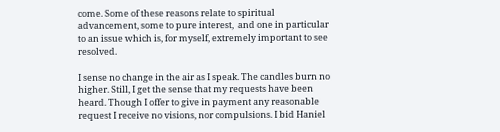come. Some of these reasons relate to spiritual advancement, some to pure interest,  and one in particular to an issue which is, for myself, extremely important to see resolved.

I sense no change in the air as I speak. The candles burn no higher. Still, I get the sense that my requests have been heard. Though I offer to give in payment any reasonable request I receive no visions, nor compulsions. I bid Haniel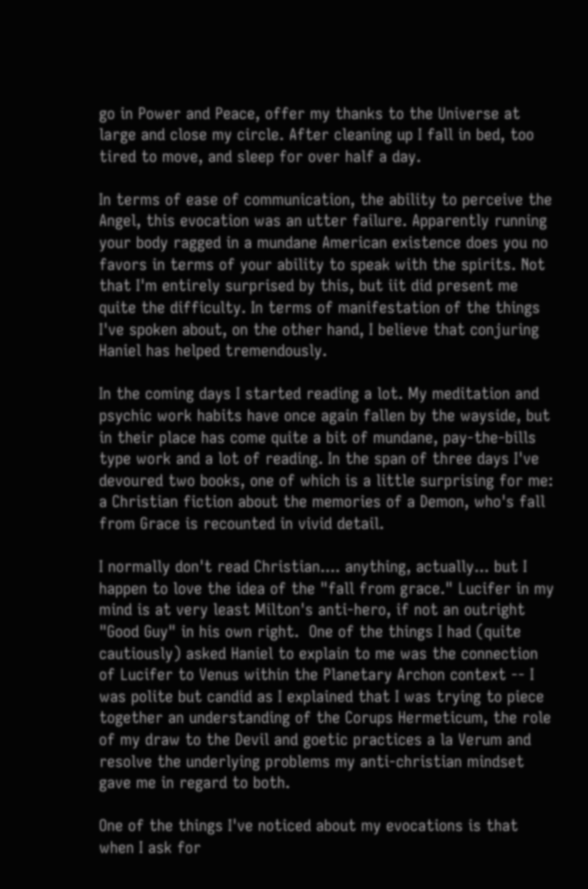go in Power and Peace, offer my thanks to the Universe at large and close my circle. After cleaning up I fall in bed, too tired to move, and sleep for over half a day.

In terms of ease of communication, the ability to perceive the Angel, this evocation was an utter failure. Apparently running your body ragged in a mundane American existence does you no favors in terms of your ability to speak with the spirits. Not that I'm entirely surprised by this, but iit did present me quite the difficulty. In terms of manifestation of the things I've spoken about, on the other hand, I believe that conjuring Haniel has helped tremendously.

In the coming days I started reading a lot. My meditation and psychic work habits have once again fallen by the wayside, but in their place has come quite a bit of mundane, pay-the-bills type work and a lot of reading. In the span of three days I've devoured two books, one of which is a little surprising for me: a Christian fiction about the memories of a Demon, who's fall from Grace is recounted in vivid detail.

I normally don't read Christian.... anything, actually... but I happen to love the idea of the "fall from grace." Lucifer in my mind is at very least Milton's anti-hero, if not an outright "Good Guy" in his own right.  One of the things I had (quite cautiously) asked Haniel to explain to me was the connection of Lucifer to Venus within the Planetary Archon context -- I was polite but candid as I explained that I was trying to piece together an understanding of the Corups Hermeticum, the role of my draw to the Devil and goetic practices a la Verum and resolve the underlying problems my anti-christian mindset gave me in regard to both.

One of the things I've noticed about my evocations is that when I ask for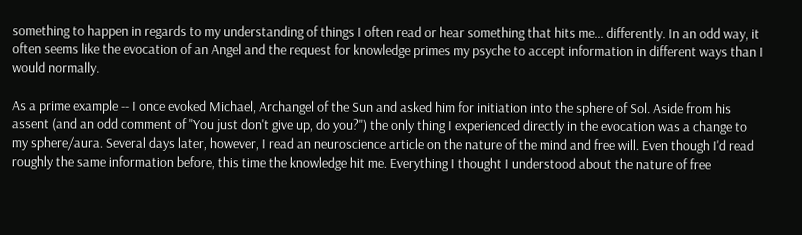something to happen in regards to my understanding of things I often read or hear something that hits me... differently. In an odd way, it often seems like the evocation of an Angel and the request for knowledge primes my psyche to accept information in different ways than I would normally.

As a prime example -- I once evoked Michael, Archangel of the Sun and asked him for initiation into the sphere of Sol. Aside from his assent (and an odd comment of "You just don't give up, do you?") the only thing I experienced directly in the evocation was a change to my sphere/aura. Several days later, however, I read an neuroscience article on the nature of the mind and free will. Even though I'd read roughly the same information before, this time the knowledge hit me. Everything I thought I understood about the nature of free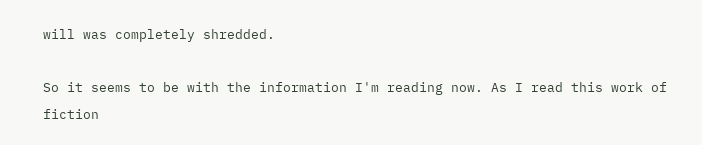will was completely shredded.

So it seems to be with the information I'm reading now. As I read this work of fiction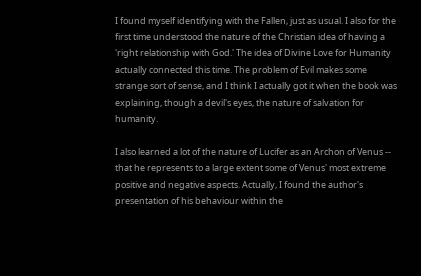I found myself identifying with the Fallen, just as usual. I also for the first time understood the nature of the Christian idea of having a 'right relationship with God.' The idea of Divine Love for Humanity actually connected this time. The problem of Evil makes some strange sort of sense, and I think I actually got it when the book was explaining, though a devil's eyes, the nature of salvation for humanity.

I also learned a lot of the nature of Lucifer as an Archon of Venus -- that he represents to a large extent some of Venus' most extreme positive and negative aspects. Actually, I found the author's presentation of his behaviour within the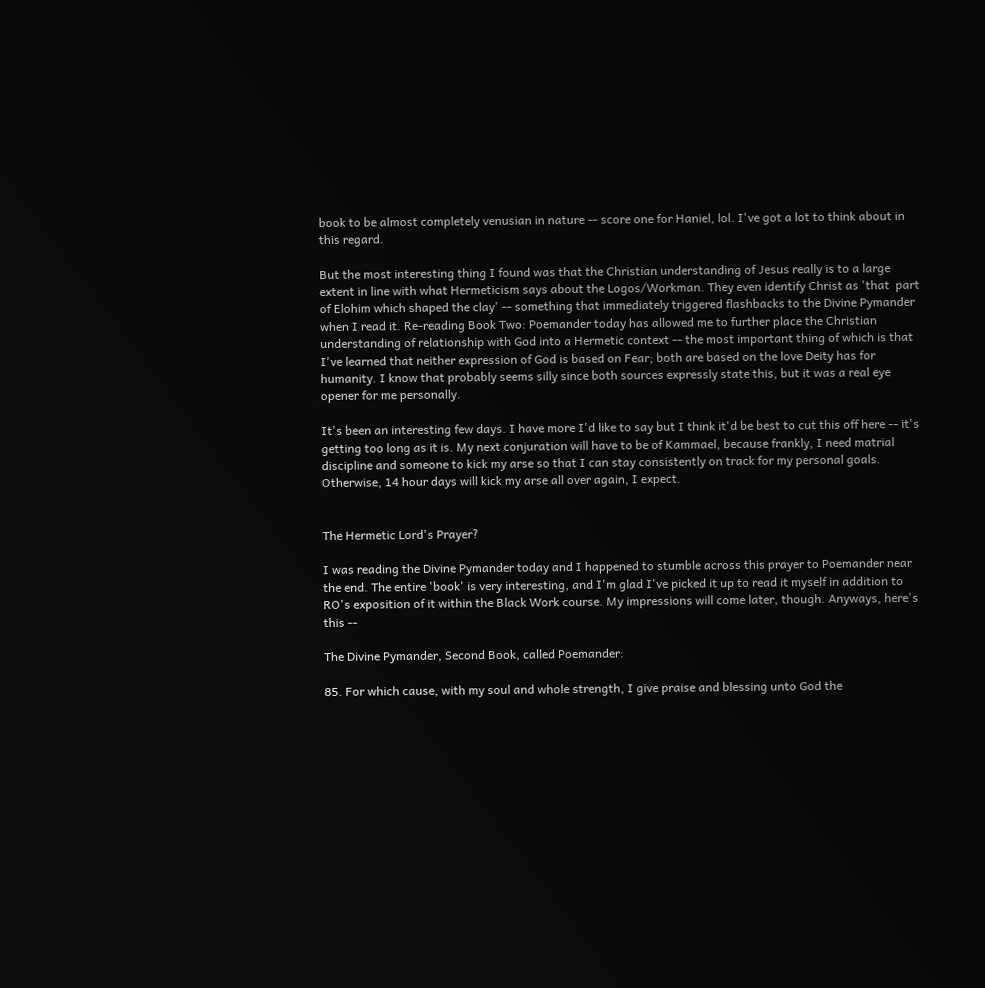book to be almost completely venusian in nature -- score one for Haniel, lol. I've got a lot to think about in this regard.

But the most interesting thing I found was that the Christian understanding of Jesus really is to a large extent in line with what Hermeticism says about the Logos/Workman. They even identify Christ as 'that  part of Elohim which shaped the clay' -- something that immediately triggered flashbacks to the Divine Pymander when I read it. Re-reading Book Two: Poemander today has allowed me to further place the Christian understanding of relationship with God into a Hermetic context -- the most important thing of which is that I've learned that neither expression of God is based on Fear; both are based on the love Deity has for humanity. I know that probably seems silly since both sources expressly state this, but it was a real eye opener for me personally.

It's been an interesting few days. I have more I'd like to say but I think it'd be best to cut this off here -- it's getting too long as it is. My next conjuration will have to be of Kammael, because frankly, I need matrial discipline and someone to kick my arse so that I can stay consistently on track for my personal goals. Otherwise, 14 hour days will kick my arse all over again, I expect.


The Hermetic Lord's Prayer?

I was reading the Divine Pymander today and I happened to stumble across this prayer to Poemander near the end. The entire 'book' is very interesting, and I'm glad I've picked it up to read it myself in addition to RO's exposition of it within the Black Work course. My impressions will come later, though. Anyways, here's this --

The Divine Pymander, Second Book, called Poemander:

85. For which cause, with my soul and whole strength, I give praise and blessing unto God the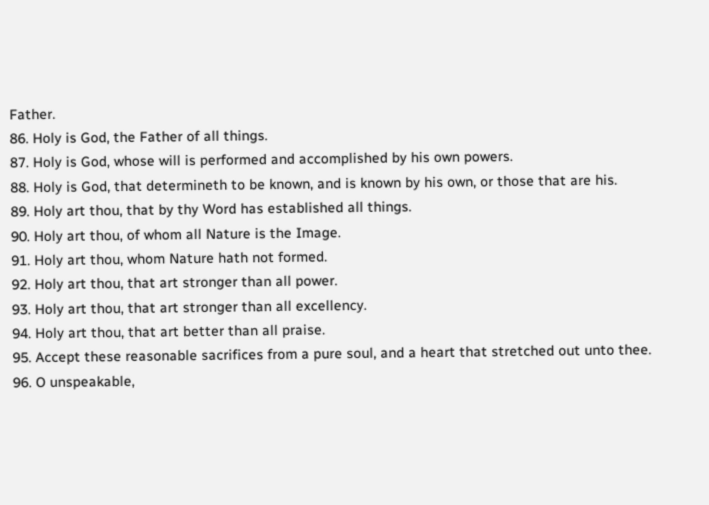Father.
86. Holy is God, the Father of all things.
87. Holy is God, whose will is performed and accomplished by his own powers.
88. Holy is God, that determineth to be known, and is known by his own, or those that are his.
89. Holy art thou, that by thy Word has established all things.
90. Holy art thou, of whom all Nature is the Image.
91. Holy art thou, whom Nature hath not formed.
92. Holy art thou, that art stronger than all power.
93. Holy art thou, that art stronger than all excellency.
94. Holy art thou, that art better than all praise.
95. Accept these reasonable sacrifices from a pure soul, and a heart that stretched out unto thee.
96. O unspeakable,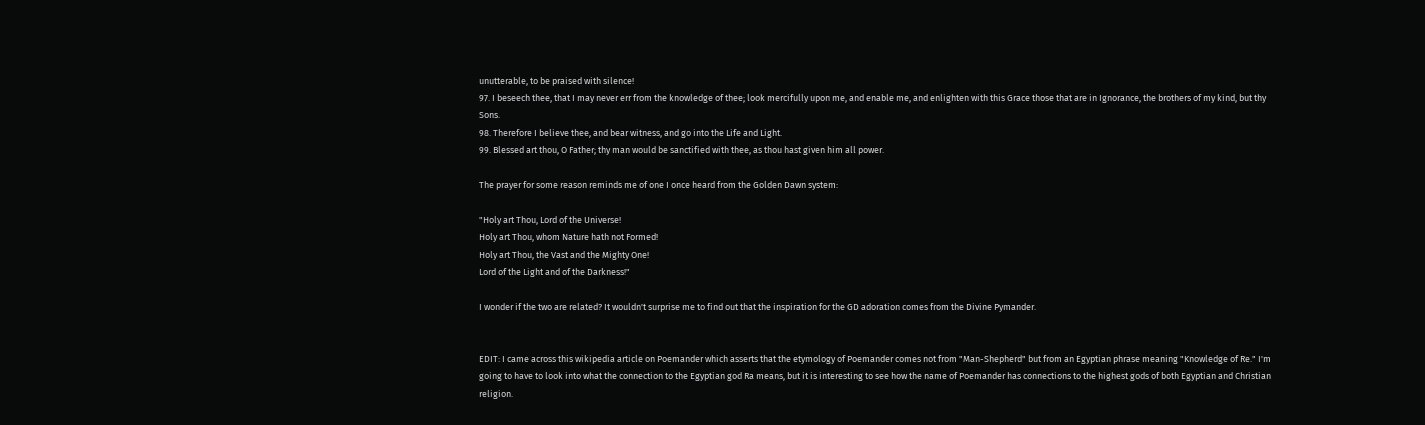unutterable, to be praised with silence!
97. I beseech thee, that I may never err from the knowledge of thee; look mercifully upon me, and enable me, and enlighten with this Grace those that are in Ignorance, the brothers of my kind, but thy Sons.
98. Therefore I believe thee, and bear witness, and go into the Life and Light.
99. Blessed art thou, O Father; thy man would be sanctified with thee, as thou hast given him all power.

The prayer for some reason reminds me of one I once heard from the Golden Dawn system:

"Holy art Thou, Lord of the Universe!
Holy art Thou, whom Nature hath not Formed!
Holy art Thou, the Vast and the Mighty One!
Lord of the Light and of the Darkness!"

I wonder if the two are related? It wouldn't surprise me to find out that the inspiration for the GD adoration comes from the Divine Pymander.


EDIT: I came across this wikipedia article on Poemander which asserts that the etymology of Poemander comes not from "Man-Shepherd" but from an Egyptian phrase meaning "Knowledge of Re." I'm going to have to look into what the connection to the Egyptian god Ra means, but it is interesting to see how the name of Poemander has connections to the highest gods of both Egyptian and Christian religion.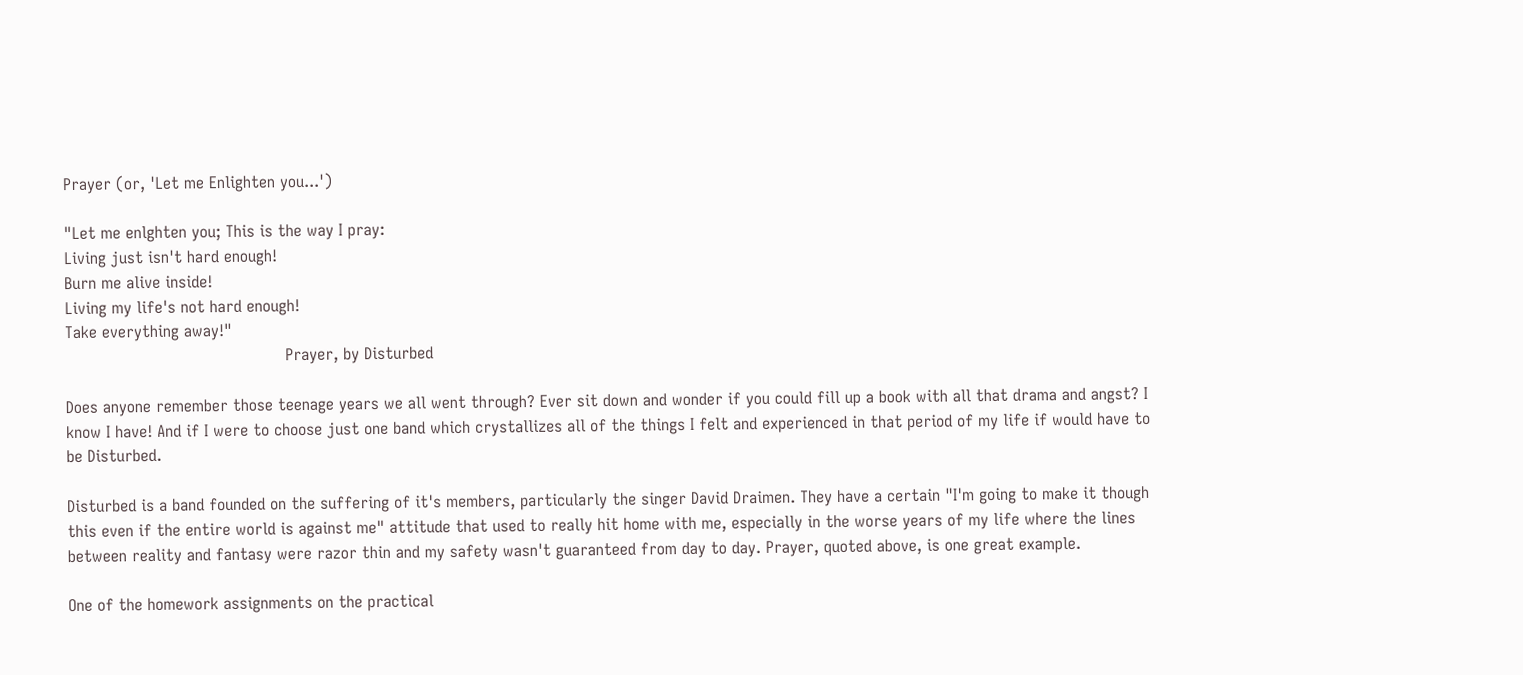Prayer (or, 'Let me Enlighten you...')

"Let me enlghten you; This is the way I pray:
Living just isn't hard enough!
Burn me alive inside!
Living my life's not hard enough!
Take everything away!"
                                            Prayer, by Disturbed

Does anyone remember those teenage years we all went through? Ever sit down and wonder if you could fill up a book with all that drama and angst? I know I have! And if I were to choose just one band which crystallizes all of the things I felt and experienced in that period of my life if would have to be Disturbed.

Disturbed is a band founded on the suffering of it's members, particularly the singer David Draimen. They have a certain "I'm going to make it though this even if the entire world is against me" attitude that used to really hit home with me, especially in the worse years of my life where the lines between reality and fantasy were razor thin and my safety wasn't guaranteed from day to day. Prayer, quoted above, is one great example.

One of the homework assignments on the practical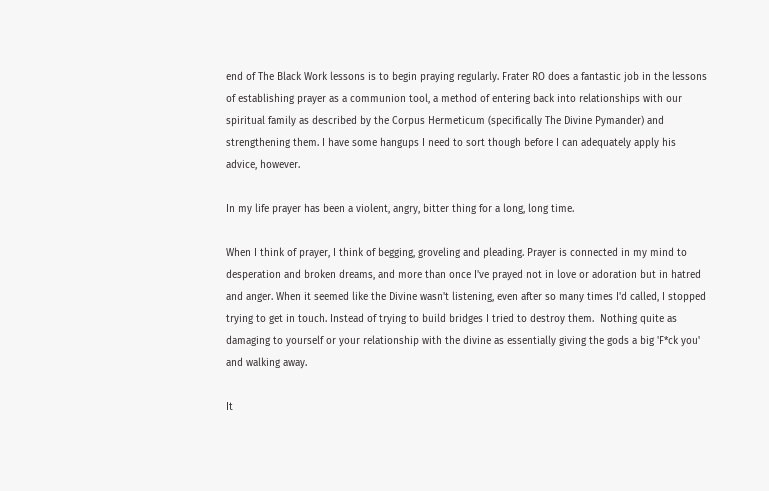end of The Black Work lessons is to begin praying regularly. Frater RO does a fantastic job in the lessons of establishing prayer as a communion tool, a method of entering back into relationships with our spiritual family as described by the Corpus Hermeticum (specifically The Divine Pymander) and strengthening them. I have some hangups I need to sort though before I can adequately apply his advice, however.

In my life prayer has been a violent, angry, bitter thing for a long, long time.

When I think of prayer, I think of begging, groveling and pleading. Prayer is connected in my mind to desperation and broken dreams, and more than once I've prayed not in love or adoration but in hatred and anger. When it seemed like the Divine wasn't listening, even after so many times I'd called, I stopped trying to get in touch. Instead of trying to build bridges I tried to destroy them.  Nothing quite as damaging to yourself or your relationship with the divine as essentially giving the gods a big 'F*ck you' and walking away.

It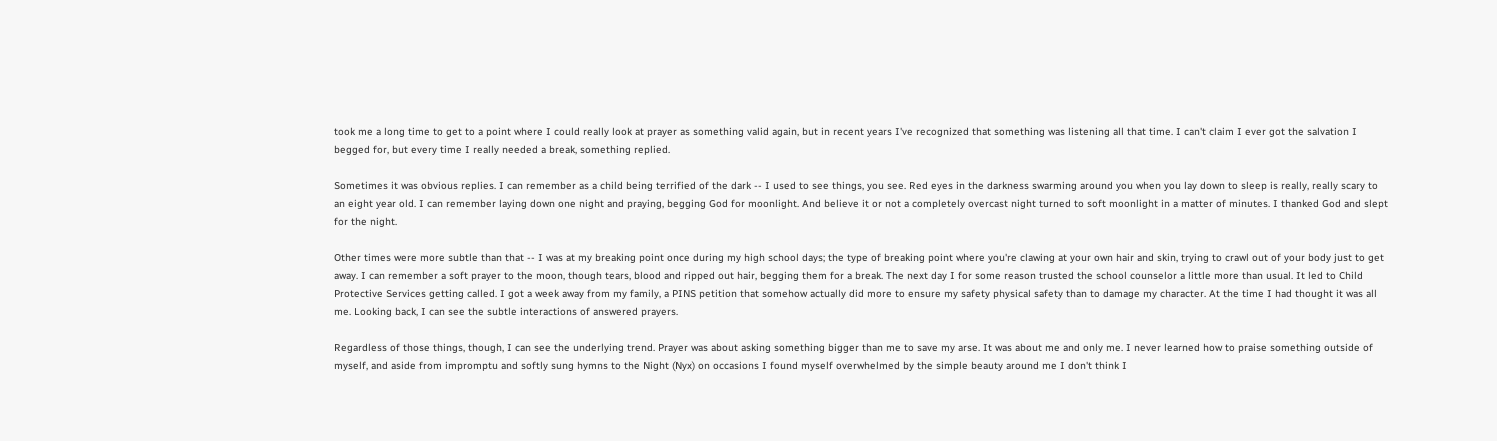took me a long time to get to a point where I could really look at prayer as something valid again, but in recent years I've recognized that something was listening all that time. I can't claim I ever got the salvation I begged for, but every time I really needed a break, something replied.

Sometimes it was obvious replies. I can remember as a child being terrified of the dark -- I used to see things, you see. Red eyes in the darkness swarming around you when you lay down to sleep is really, really scary to an eight year old. I can remember laying down one night and praying, begging God for moonlight. And believe it or not a completely overcast night turned to soft moonlight in a matter of minutes. I thanked God and slept for the night.

Other times were more subtle than that -- I was at my breaking point once during my high school days; the type of breaking point where you're clawing at your own hair and skin, trying to crawl out of your body just to get away. I can remember a soft prayer to the moon, though tears, blood and ripped out hair, begging them for a break. The next day I for some reason trusted the school counselor a little more than usual. It led to Child Protective Services getting called. I got a week away from my family, a PINS petition that somehow actually did more to ensure my safety physical safety than to damage my character. At the time I had thought it was all me. Looking back, I can see the subtle interactions of answered prayers.

Regardless of those things, though, I can see the underlying trend. Prayer was about asking something bigger than me to save my arse. It was about me and only me. I never learned how to praise something outside of myself, and aside from impromptu and softly sung hymns to the Night (Nyx) on occasions I found myself overwhelmed by the simple beauty around me I don't think I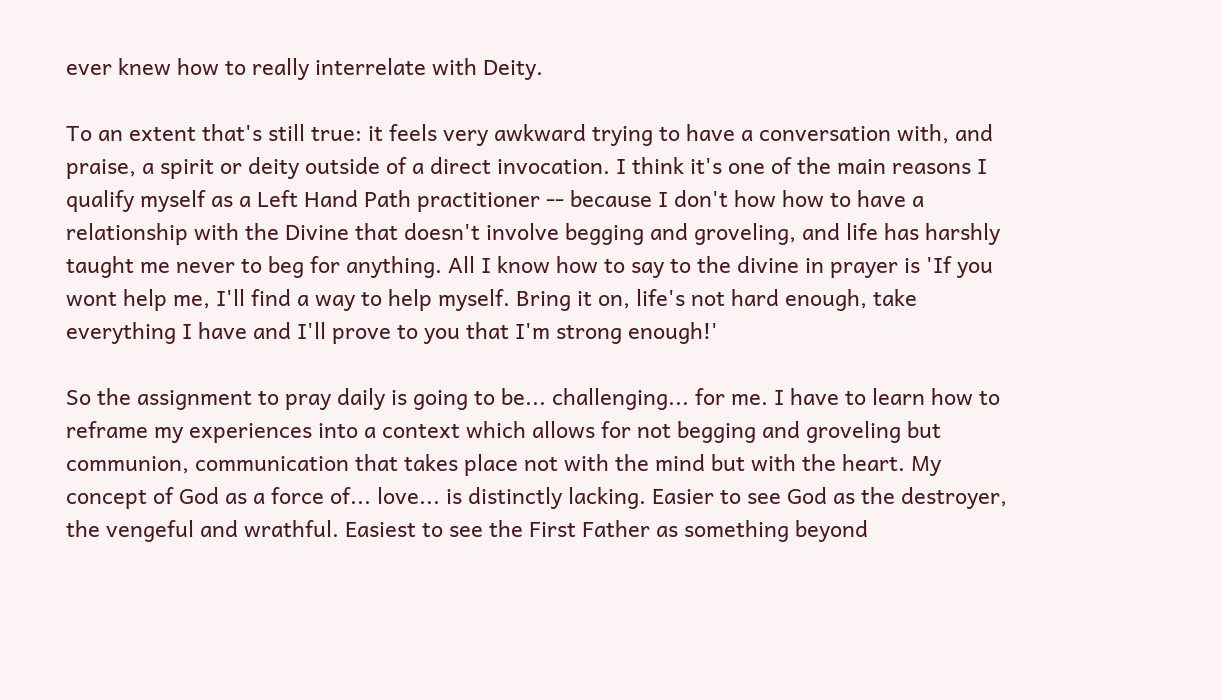ever knew how to really interrelate with Deity.

To an extent that's still true: it feels very awkward trying to have a conversation with, and praise, a spirit or deity outside of a direct invocation. I think it's one of the main reasons I qualify myself as a Left Hand Path practitioner -- because I don't how how to have a relationship with the Divine that doesn't involve begging and groveling, and life has harshly taught me never to beg for anything. All I know how to say to the divine in prayer is 'If you wont help me, I'll find a way to help myself. Bring it on, life's not hard enough, take everything I have and I'll prove to you that I'm strong enough!'

So the assignment to pray daily is going to be... challenging... for me. I have to learn how to reframe my experiences into a context which allows for not begging and groveling but communion, communication that takes place not with the mind but with the heart. My concept of God as a force of... love... is distinctly lacking. Easier to see God as the destroyer, the vengeful and wrathful. Easiest to see the First Father as something beyond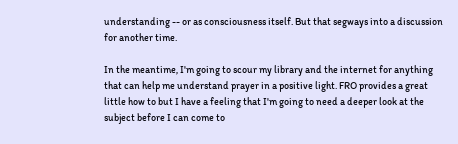understanding -- or as consciousness itself. But that segways into a discussion for another time.

In the meantime, I'm going to scour my library and the internet for anything that can help me understand prayer in a positive light. FRO provides a great little how to but I have a feeling that I'm going to need a deeper look at the subject before I can come to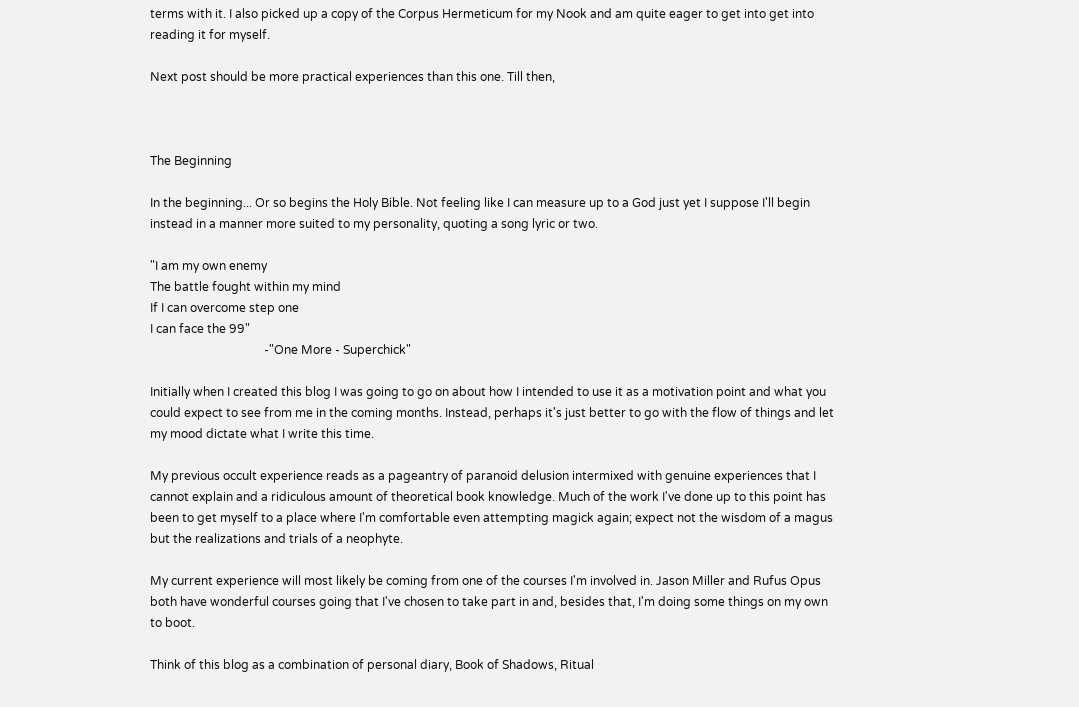terms with it. I also picked up a copy of the Corpus Hermeticum for my Nook and am quite eager to get into get into reading it for myself.

Next post should be more practical experiences than this one. Till then,



The Beginning

In the beginning... Or so begins the Holy Bible. Not feeling like I can measure up to a God just yet I suppose I'll begin instead in a manner more suited to my personality, quoting a song lyric or two.

"I am my own enemy
The battle fought within my mind
If I can overcome step one
I can face the 99"
                                      -"One More - Superchick"

Initially when I created this blog I was going to go on about how I intended to use it as a motivation point and what you could expect to see from me in the coming months. Instead, perhaps it's just better to go with the flow of things and let my mood dictate what I write this time.

My previous occult experience reads as a pageantry of paranoid delusion intermixed with genuine experiences that I cannot explain and a ridiculous amount of theoretical book knowledge. Much of the work I've done up to this point has been to get myself to a place where I'm comfortable even attempting magick again; expect not the wisdom of a magus but the realizations and trials of a neophyte.

My current experience will most likely be coming from one of the courses I'm involved in. Jason Miller and Rufus Opus both have wonderful courses going that I've chosen to take part in and, besides that, I'm doing some things on my own to boot.

Think of this blog as a combination of personal diary, Book of Shadows, Ritual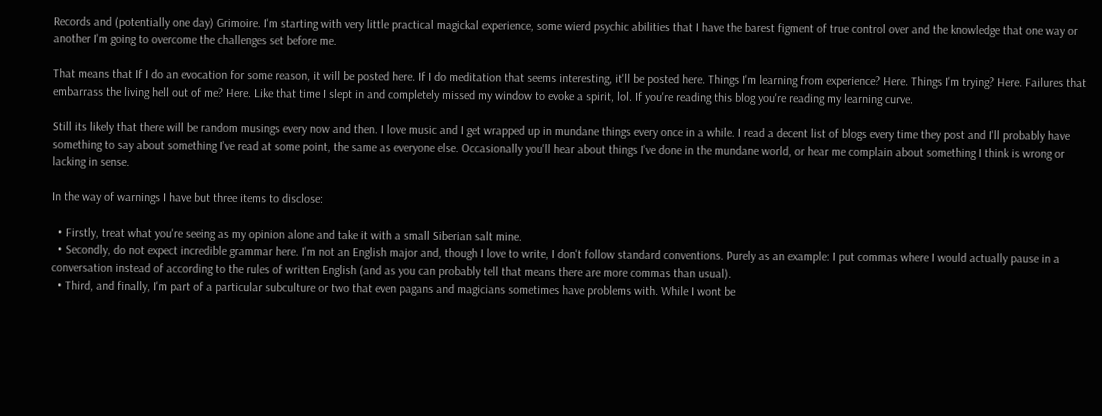Records and (potentially one day) Grimoire. I'm starting with very little practical magickal experience, some wierd psychic abilities that I have the barest figment of true control over and the knowledge that one way or another I'm going to overcome the challenges set before me.

That means that If I do an evocation for some reason, it will be posted here. If I do meditation that seems interesting, it'll be posted here. Things I'm learning from experience? Here. Things I'm trying? Here. Failures that embarrass the living hell out of me? Here. Like that time I slept in and completely missed my window to evoke a spirit, lol. If you're reading this blog you're reading my learning curve.

Still its likely that there will be random musings every now and then. I love music and I get wrapped up in mundane things every once in a while. I read a decent list of blogs every time they post and I'll probably have something to say about something I've read at some point, the same as everyone else. Occasionally you'll hear about things I've done in the mundane world, or hear me complain about something I think is wrong or lacking in sense.

In the way of warnings I have but three items to disclose:

  • Firstly, treat what you're seeing as my opinion alone and take it with a small Siberian salt mine.
  • Secondly, do not expect incredible grammar here. I'm not an English major and, though I love to write, I don't follow standard conventions. Purely as an example: I put commas where I would actually pause in a conversation instead of according to the rules of written English (and as you can probably tell that means there are more commas than usual).
  • Third, and finally, I'm part of a particular subculture or two that even pagans and magicians sometimes have problems with. While I wont be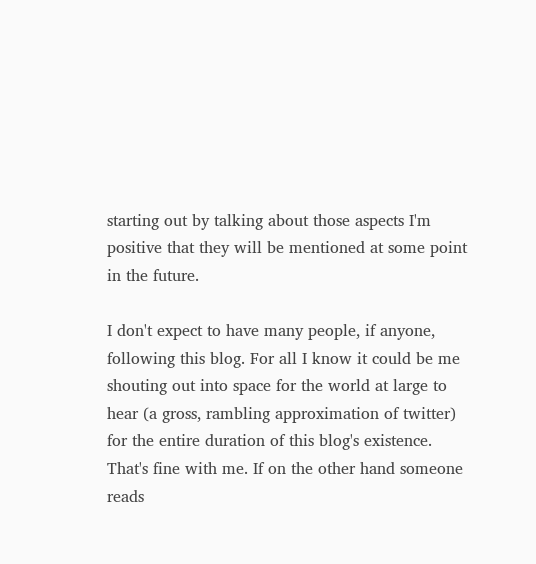starting out by talking about those aspects I'm positive that they will be mentioned at some point in the future.

I don't expect to have many people, if anyone, following this blog. For all I know it could be me shouting out into space for the world at large to hear (a gross, rambling approximation of twitter) for the entire duration of this blog's existence. That's fine with me. If on the other hand someone reads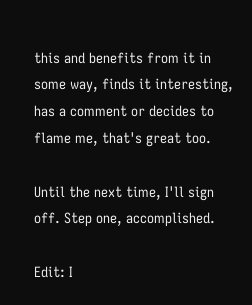this and benefits from it in some way, finds it interesting, has a comment or decides to flame me, that's great too.

Until the next time, I'll sign off. Step one, accomplished.

Edit: I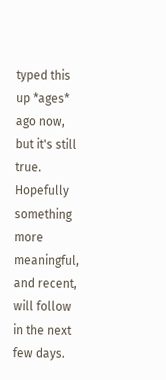typed this up *ages* ago now, but it's still true. Hopefully something more meaningful, and recent, will follow in the next few days.